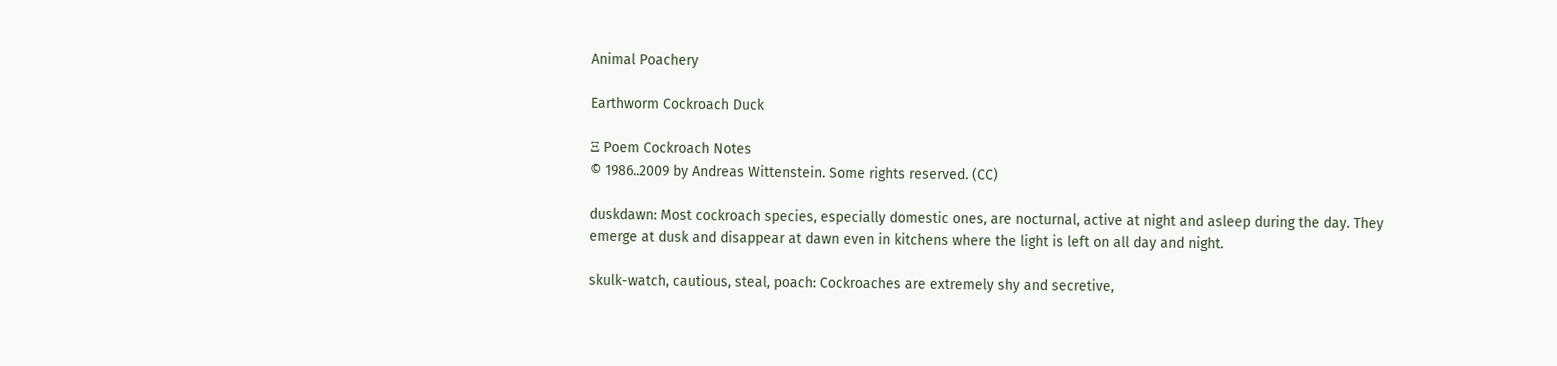Animal Poachery

Earthworm Cockroach Duck

Ξ Poem Cockroach Notes
© 1986..2009 by Andreas Wittenstein. Some rights reserved. (CC)

duskdawn: Most cockroach species, especially domestic ones, are nocturnal, active at night and asleep during the day. They emerge at dusk and disappear at dawn even in kitchens where the light is left on all day and night.

skulk-watch, cautious, steal, poach: Cockroaches are extremely shy and secretive,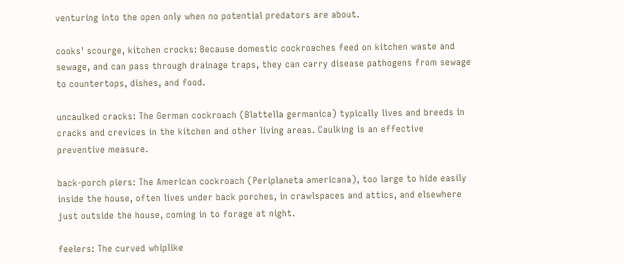venturing into the open only when no potential predators are about.

cooks' scourge, kitchen crocks: Because domestic cockroaches feed on kitchen waste and sewage, and can pass through drainage traps, they can carry disease pathogens from sewage to countertops, dishes, and food.

uncaulked cracks: The German cockroach (Blattella germanica) typically lives and breeds in cracks and crevices in the kitchen and other living areas. Caulking is an effective preventive measure.

back-porch piers: The American cockroach (Periplaneta americana), too large to hide easily inside the house, often lives under back porches, in crawlspaces and attics, and elsewhere just outside the house, coming in to forage at night.

feelers: The curved whiplike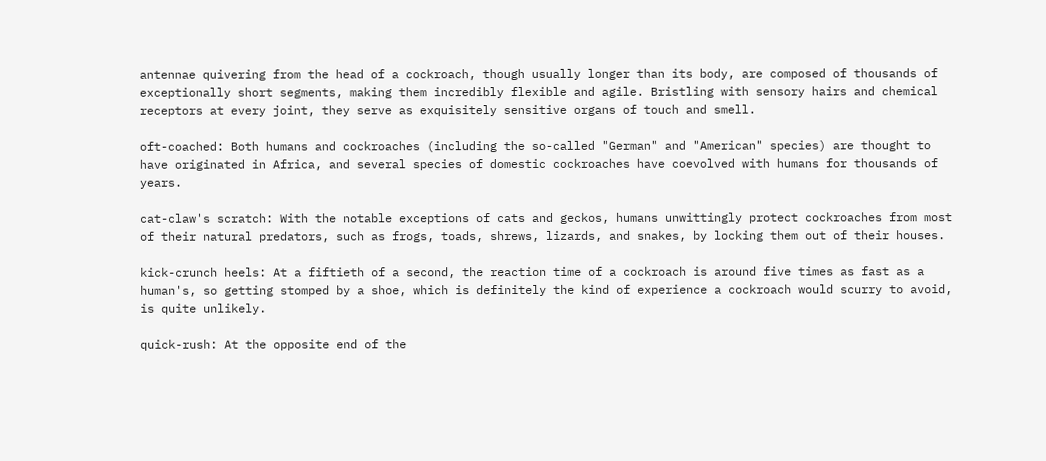antennae quivering from the head of a cockroach, though usually longer than its body, are composed of thousands of exceptionally short segments, making them incredibly flexible and agile. Bristling with sensory hairs and chemical receptors at every joint, they serve as exquisitely sensitive organs of touch and smell.

oft-coached: Both humans and cockroaches (including the so-called "German" and "American" species) are thought to have originated in Africa, and several species of domestic cockroaches have coevolved with humans for thousands of years.

cat-claw's scratch: With the notable exceptions of cats and geckos, humans unwittingly protect cockroaches from most of their natural predators, such as frogs, toads, shrews, lizards, and snakes, by locking them out of their houses.

kick-crunch heels: At a fiftieth of a second, the reaction time of a cockroach is around five times as fast as a human's, so getting stomped by a shoe, which is definitely the kind of experience a cockroach would scurry to avoid, is quite unlikely.

quick-rush: At the opposite end of the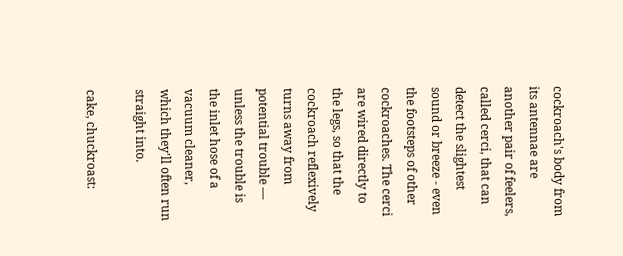cockroach's body from its antennae are another pair of feelers, called cerci, that can detect the slightest sound or breeze - even the footsteps of other cockroaches. The cerci are wired directly to the legs, so that the cockroach reflexively turns away from potential trouble — unless the trouble is the inlet hose of a vacuum cleaner, which they'll often run straight into.

cake, chuckroast: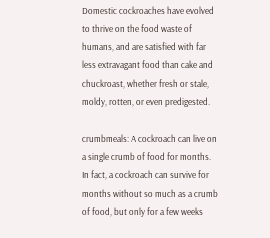Domestic cockroaches have evolved to thrive on the food waste of humans, and are satisfied with far less extravagant food than cake and chuckroast, whether fresh or stale, moldy, rotten, or even predigested.

crumbmeals: A cockroach can live on a single crumb of food for months. In fact, a cockroach can survive for months without so much as a crumb of food, but only for a few weeks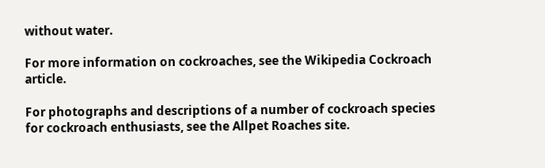without water.

For more information on cockroaches, see the Wikipedia Cockroach article.

For photographs and descriptions of a number of cockroach species for cockroach enthusiasts, see the Allpet Roaches site.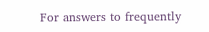For answers to frequently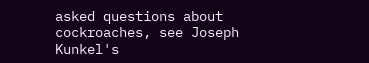asked questions about cockroaches, see Joseph Kunkel's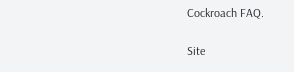Cockroach FAQ.

Site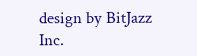design by BitJazz Inc.